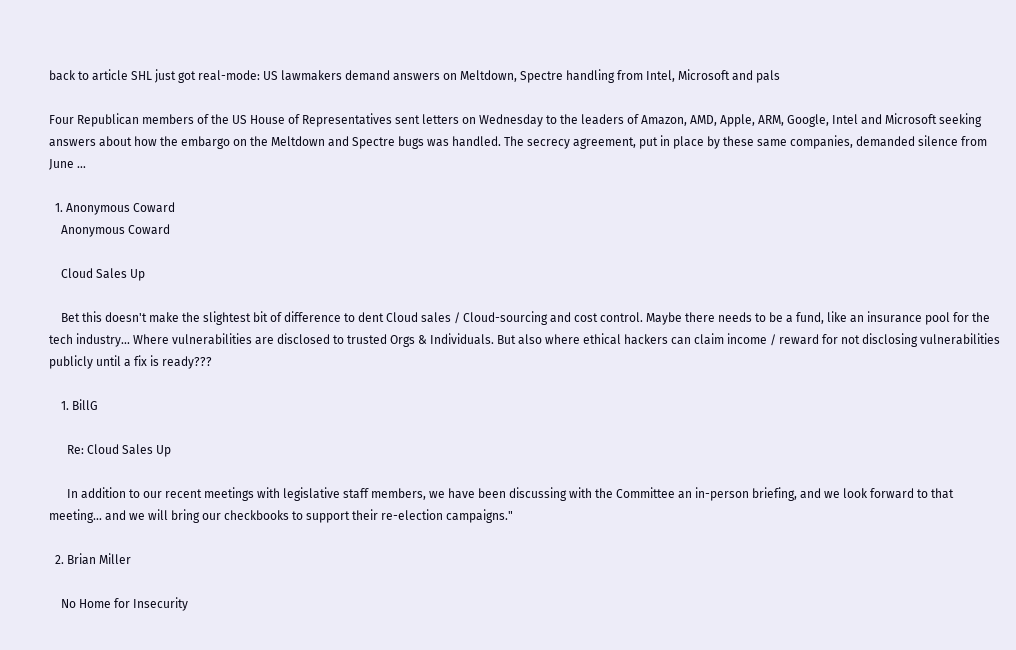back to article SHL just got real-mode: US lawmakers demand answers on Meltdown, Spectre handling from Intel, Microsoft and pals

Four Republican members of the US House of Representatives sent letters on Wednesday to the leaders of Amazon, AMD, Apple, ARM, Google, Intel and Microsoft seeking answers about how the embargo on the Meltdown and Spectre bugs was handled. The secrecy agreement, put in place by these same companies, demanded silence from June …

  1. Anonymous Coward
    Anonymous Coward

    Cloud Sales Up

    Bet this doesn't make the slightest bit of difference to dent Cloud sales / Cloud-sourcing and cost control. Maybe there needs to be a fund, like an insurance pool for the tech industry... Where vulnerabilities are disclosed to trusted Orgs & Individuals. But also where ethical hackers can claim income / reward for not disclosing vulnerabilities publicly until a fix is ready???

    1. BillG

      Re: Cloud Sales Up

      In addition to our recent meetings with legislative staff members, we have been discussing with the Committee an in-person briefing, and we look forward to that meeting... and we will bring our checkbooks to support their re-election campaigns."

  2. Brian Miller

    No Home for Insecurity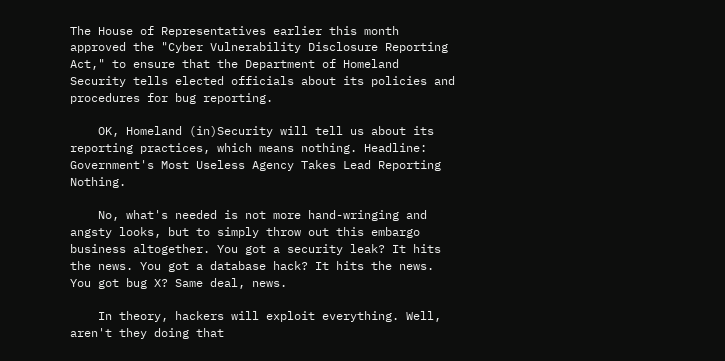The House of Representatives earlier this month approved the "Cyber Vulnerability Disclosure Reporting Act," to ensure that the Department of Homeland Security tells elected officials about its policies and procedures for bug reporting.

    OK, Homeland (in)Security will tell us about its reporting practices, which means nothing. Headline: Government's Most Useless Agency Takes Lead Reporting Nothing.

    No, what's needed is not more hand-wringing and angsty looks, but to simply throw out this embargo business altogether. You got a security leak? It hits the news. You got a database hack? It hits the news. You got bug X? Same deal, news.

    In theory, hackers will exploit everything. Well, aren't they doing that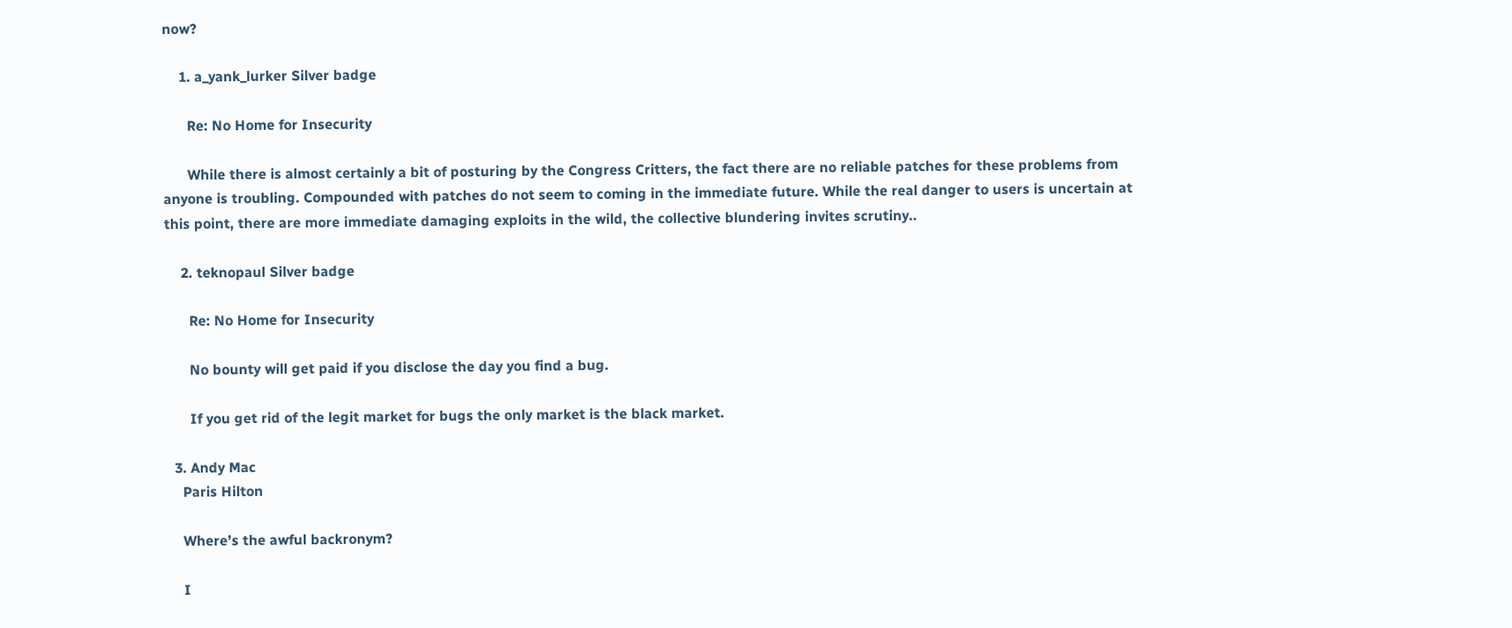now?

    1. a_yank_lurker Silver badge

      Re: No Home for Insecurity

      While there is almost certainly a bit of posturing by the Congress Critters, the fact there are no reliable patches for these problems from anyone is troubling. Compounded with patches do not seem to coming in the immediate future. While the real danger to users is uncertain at this point, there are more immediate damaging exploits in the wild, the collective blundering invites scrutiny..

    2. teknopaul Silver badge

      Re: No Home for Insecurity

      No bounty will get paid if you disclose the day you find a bug.

      If you get rid of the legit market for bugs the only market is the black market.

  3. Andy Mac
    Paris Hilton

    Where’s the awful backronym?

    I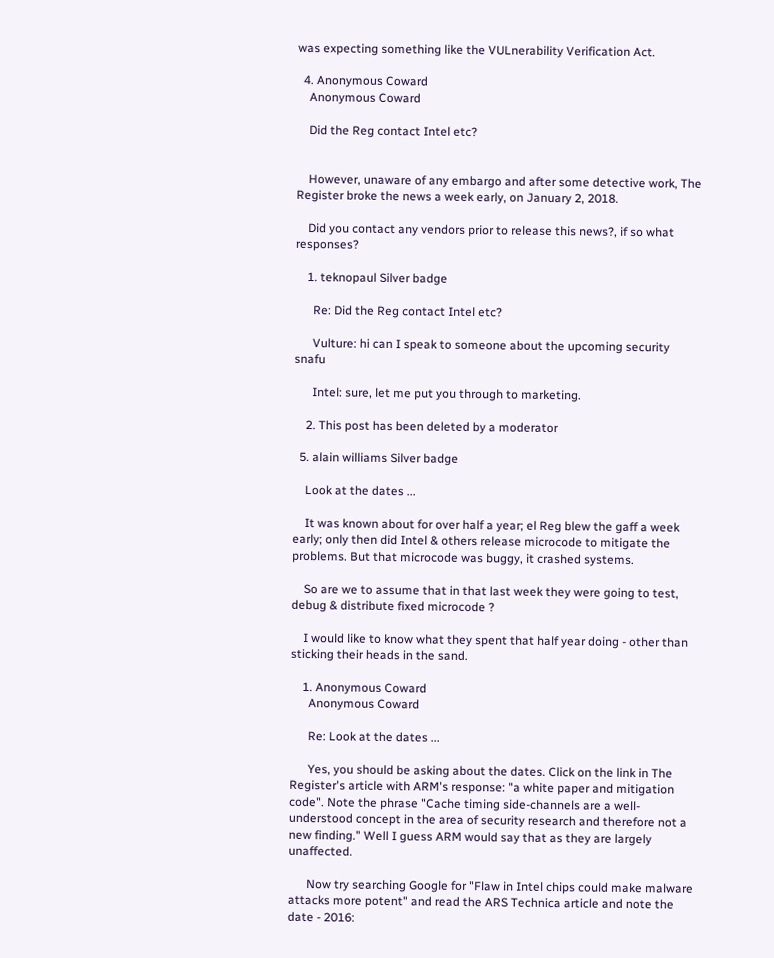was expecting something like the VULnerability Verification Act.

  4. Anonymous Coward
    Anonymous Coward

    Did the Reg contact Intel etc?


    However, unaware of any embargo and after some detective work, The Register broke the news a week early, on January 2, 2018.

    Did you contact any vendors prior to release this news?, if so what responses?

    1. teknopaul Silver badge

      Re: Did the Reg contact Intel etc?

      Vulture: hi can I speak to someone about the upcoming security snafu

      Intel: sure, let me put you through to marketing.

    2. This post has been deleted by a moderator

  5. alain williams Silver badge

    Look at the dates ...

    It was known about for over half a year; el Reg blew the gaff a week early; only then did Intel & others release microcode to mitigate the problems. But that microcode was buggy, it crashed systems.

    So are we to assume that in that last week they were going to test, debug & distribute fixed microcode ?

    I would like to know what they spent that half year doing - other than sticking their heads in the sand.

    1. Anonymous Coward
      Anonymous Coward

      Re: Look at the dates ...

      Yes, you should be asking about the dates. Click on the link in The Register's article with ARM's response: "a white paper and mitigation code". Note the phrase "Cache timing side-channels are a well-understood concept in the area of security research and therefore not a new finding." Well I guess ARM would say that as they are largely unaffected.

      Now try searching Google for "Flaw in Intel chips could make malware attacks more potent" and read the ARS Technica article and note the date - 2016: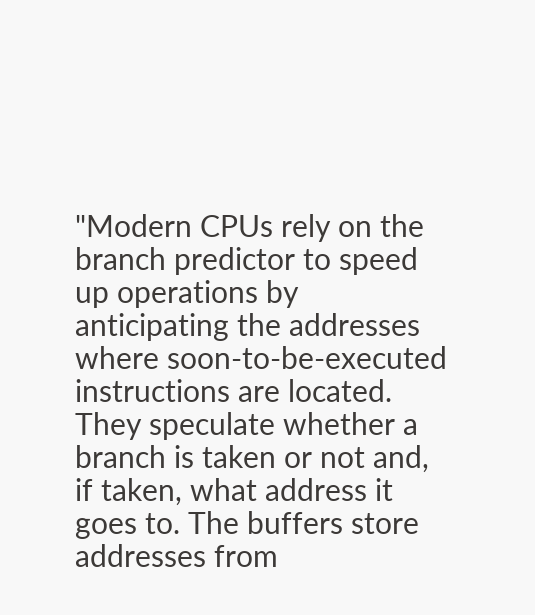"Modern CPUs rely on the branch predictor to speed up operations by anticipating the addresses where soon-to-be-executed instructions are located. They speculate whether a branch is taken or not and, if taken, what address it goes to. The buffers store addresses from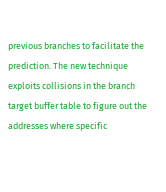previous branches to facilitate the prediction. The new technique exploits collisions in the branch target buffer table to figure out the addresses where specific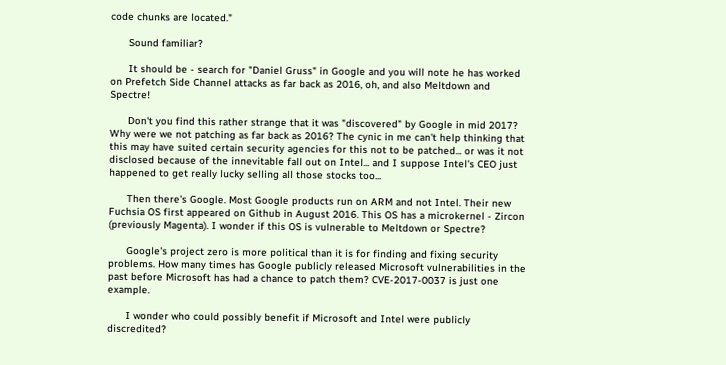code chunks are located."

      Sound familiar?

      It should be - search for "Daniel Gruss" in Google and you will note he has worked on Prefetch Side Channel attacks as far back as 2016, oh, and also Meltdown and Spectre!

      Don't you find this rather strange that it was "discovered" by Google in mid 2017? Why were we not patching as far back as 2016? The cynic in me can't help thinking that this may have suited certain security agencies for this not to be patched... or was it not disclosed because of the innevitable fall out on Intel... and I suppose Intel's CEO just happened to get really lucky selling all those stocks too...

      Then there's Google. Most Google products run on ARM and not Intel. Their new Fuchsia OS first appeared on Github in August 2016. This OS has a microkernel - Zircon (previously Magenta). I wonder if this OS is vulnerable to Meltdown or Spectre?

      Google's project zero is more political than it is for finding and fixing security problems. How many times has Google publicly released Microsoft vulnerabilities in the past before Microsoft has had a chance to patch them? CVE-2017-0037 is just one example.

      I wonder who could possibly benefit if Microsoft and Intel were publicly discredited?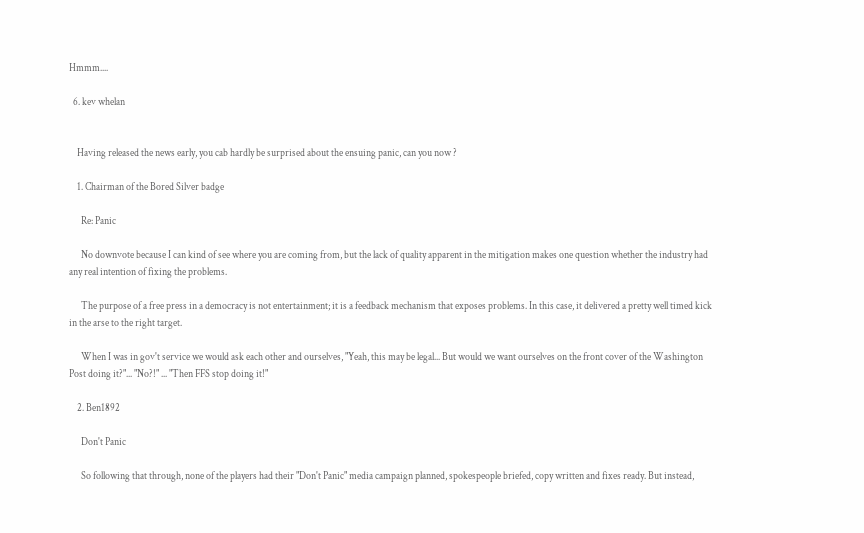Hmmm....

  6. kev whelan


    Having released the news early, you cab hardly be surprised about the ensuing panic, can you now ?

    1. Chairman of the Bored Silver badge

      Re: Panic

      No downvote because I can kind of see where you are coming from, but the lack of quality apparent in the mitigation makes one question whether the industry had any real intention of fixing the problems.

      The purpose of a free press in a democracy is not entertainment; it is a feedback mechanism that exposes problems. In this case, it delivered a pretty well timed kick in the arse to the right target.

      When I was in gov't service we would ask each other and ourselves, "Yeah, this may be legal... But would we want ourselves on the front cover of the Washington Post doing it?"... "No?!" ... "Then FFS stop doing it!"

    2. Ben1892

      Don't Panic

      So following that through, none of the players had their "Don't Panic" media campaign planned, spokespeople briefed, copy written and fixes ready. But instead,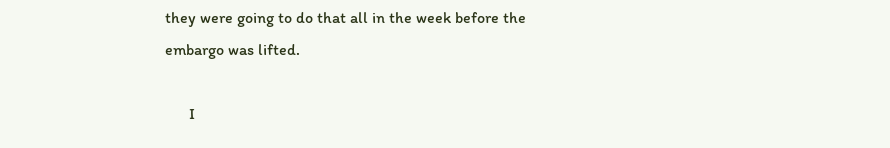they were going to do that all in the week before the embargo was lifted.

      I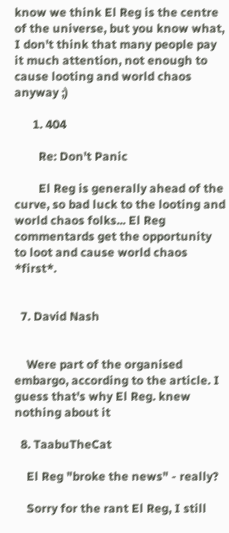know we think El Reg is the centre of the universe, but you know what, I don't think that many people pay it much attention, not enough to cause looting and world chaos anyway ;)

      1. 404

        Re: Don't Panic

        El Reg is generally ahead of the curve, so bad luck to the looting and world chaos folks... El Reg commentards get the opportunity to loot and cause world chaos *first*.


  7. David Nash


    Were part of the organised embargo, according to the article. I guess that's why El Reg. knew nothing about it

  8. TaabuTheCat

    El Reg "broke the news" - really?

    Sorry for the rant El Reg, I still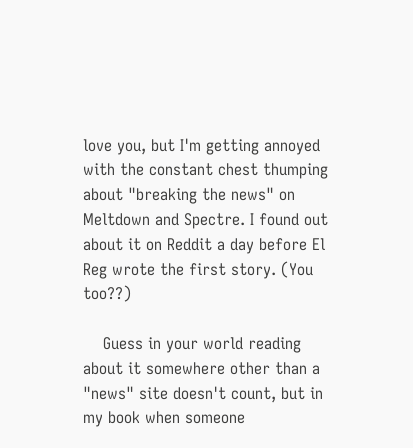love you, but I'm getting annoyed with the constant chest thumping about "breaking the news" on Meltdown and Spectre. I found out about it on Reddit a day before El Reg wrote the first story. (You too??)

    Guess in your world reading about it somewhere other than a "news" site doesn't count, but in my book when someone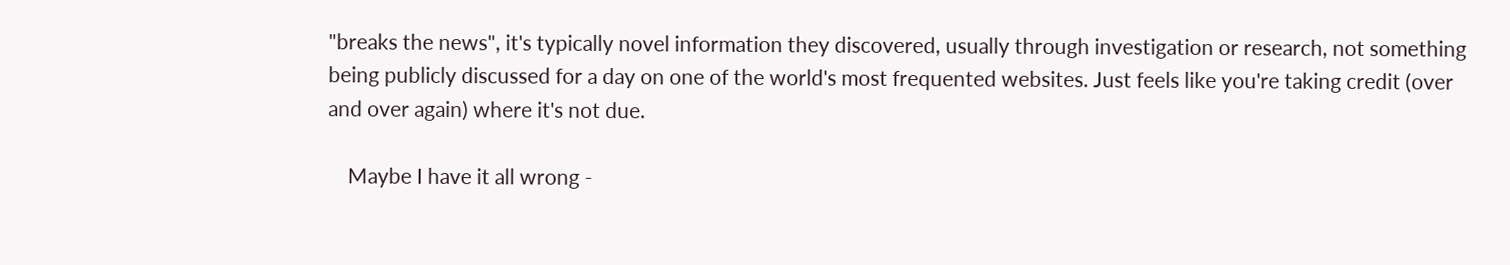"breaks the news", it's typically novel information they discovered, usually through investigation or research, not something being publicly discussed for a day on one of the world's most frequented websites. Just feels like you're taking credit (over and over again) where it's not due.

    Maybe I have it all wrong -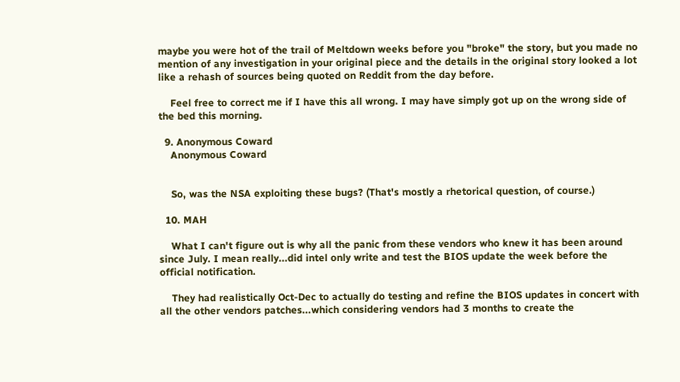maybe you were hot of the trail of Meltdown weeks before you "broke" the story, but you made no mention of any investigation in your original piece and the details in the original story looked a lot like a rehash of sources being quoted on Reddit from the day before.

    Feel free to correct me if I have this all wrong. I may have simply got up on the wrong side of the bed this morning.

  9. Anonymous Coward
    Anonymous Coward


    So, was the NSA exploiting these bugs? (That's mostly a rhetorical question, of course.)

  10. MAH

    What I can't figure out is why all the panic from these vendors who knew it has been around since July. I mean really...did intel only write and test the BIOS update the week before the official notification.

    They had realistically Oct-Dec to actually do testing and refine the BIOS updates in concert with all the other vendors patches...which considering vendors had 3 months to create the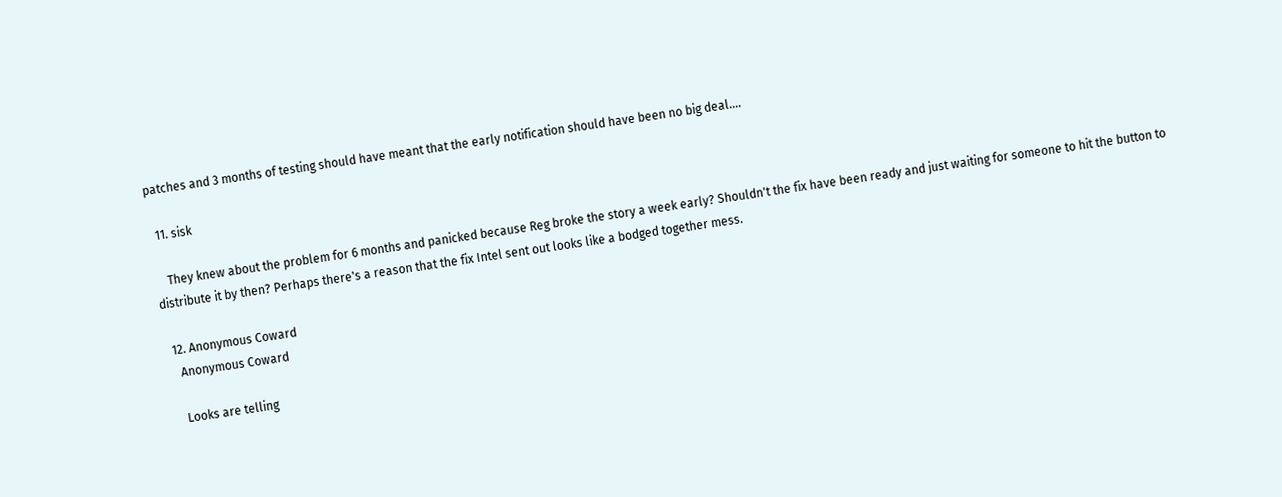patches and 3 months of testing should have meant that the early notification should have been no big deal....

  11. sisk

    They knew about the problem for 6 months and panicked because Reg broke the story a week early? Shouldn't the fix have been ready and just waiting for someone to hit the button to distribute it by then? Perhaps there's a reason that the fix Intel sent out looks like a bodged together mess.

  12. Anonymous Coward
    Anonymous Coward

    Looks are telling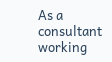As a consultant working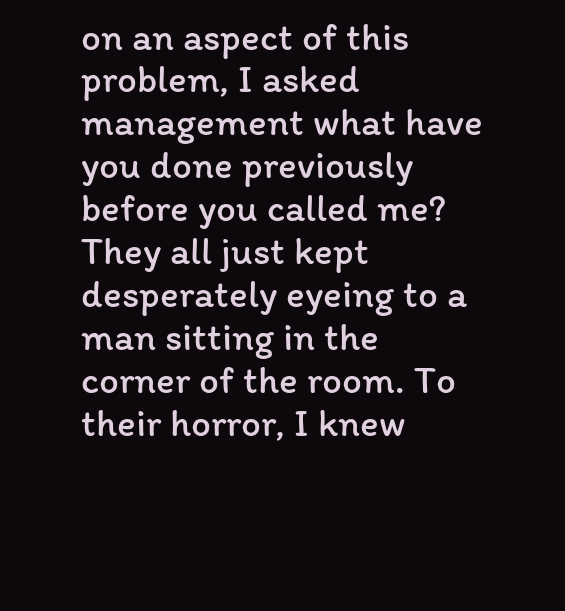on an aspect of this problem, I asked management what have you done previously before you called me? They all just kept desperately eyeing to a man sitting in the corner of the room. To their horror, I knew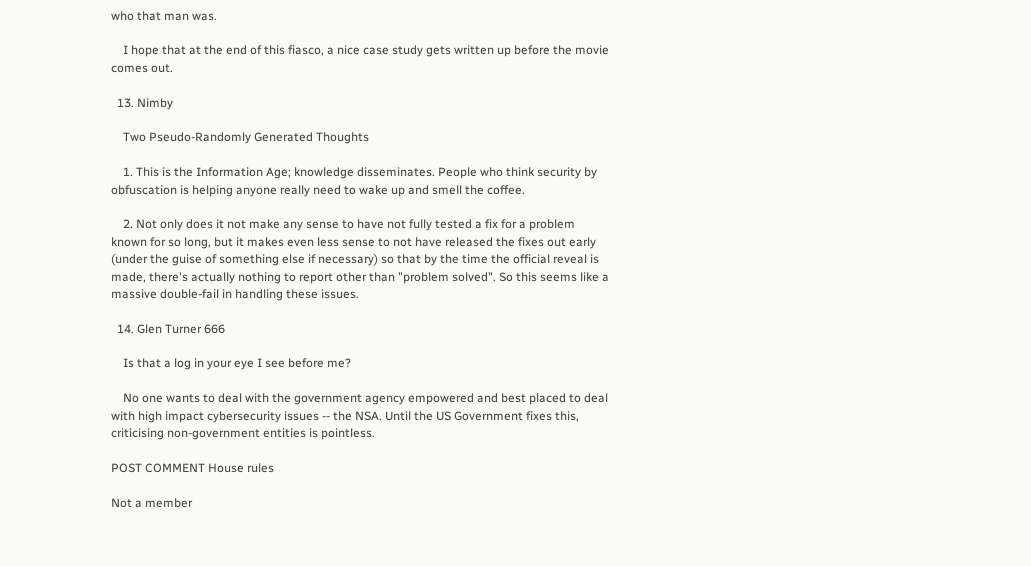who that man was.

    I hope that at the end of this fiasco, a nice case study gets written up before the movie comes out.

  13. Nimby

    Two Pseudo-Randomly Generated Thoughts

    1. This is the Information Age; knowledge disseminates. People who think security by obfuscation is helping anyone really need to wake up and smell the coffee.

    2. Not only does it not make any sense to have not fully tested a fix for a problem known for so long, but it makes even less sense to not have released the fixes out early (under the guise of something else if necessary) so that by the time the official reveal is made, there's actually nothing to report other than "problem solved". So this seems like a massive double-fail in handling these issues.

  14. Glen Turner 666

    Is that a log in your eye I see before me?

    No one wants to deal with the government agency empowered and best placed to deal with high impact cybersecurity issues -- the NSA. Until the US Government fixes this, criticising non-government entities is pointless.

POST COMMENT House rules

Not a member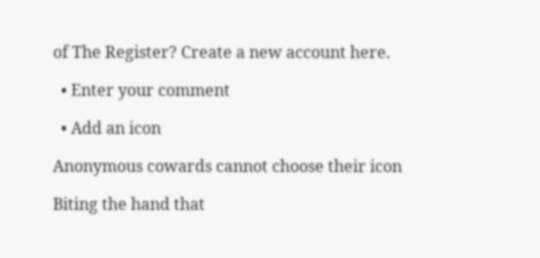of The Register? Create a new account here.

  • Enter your comment

  • Add an icon

Anonymous cowards cannot choose their icon

Biting the hand that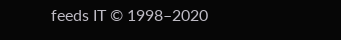feeds IT © 1998–2020